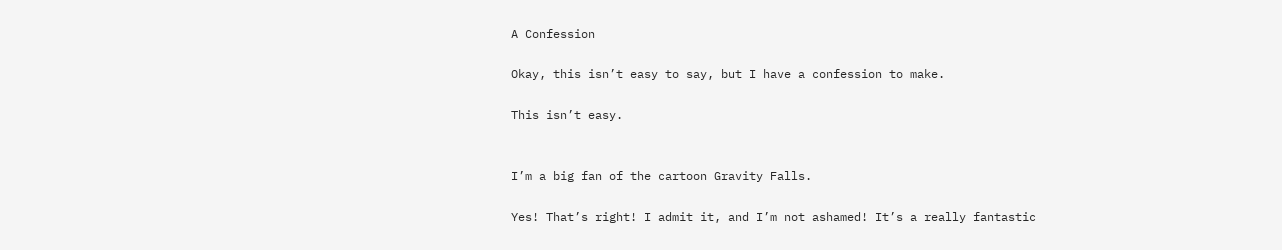A Confession

Okay, this isn’t easy to say, but I have a confession to make.

This isn’t easy.


I’m a big fan of the cartoon Gravity Falls.

Yes! That’s right! I admit it, and I’m not ashamed! It’s a really fantastic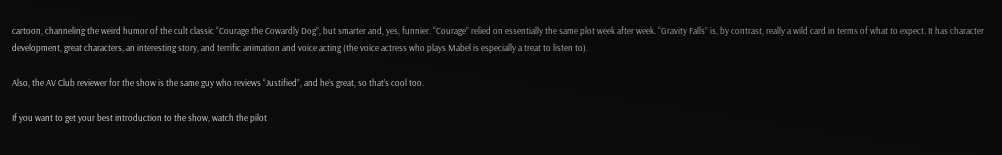cartoon, channeling the weird humor of the cult classic “Courage the Cowardly Dog”, but smarter and, yes, funnier. “Courage” relied on essentially the same plot week after week. “Gravity Falls” is, by contrast, really a wild card in terms of what to expect. It has character development, great characters, an interesting story, and terrific animation and voice acting (the voice actress who plays Mabel is especially a treat to listen to).

Also, the AV Club reviewer for the show is the same guy who reviews “Justified”, and he’s great, so that’s cool too.

If you want to get your best introduction to the show, watch the pilot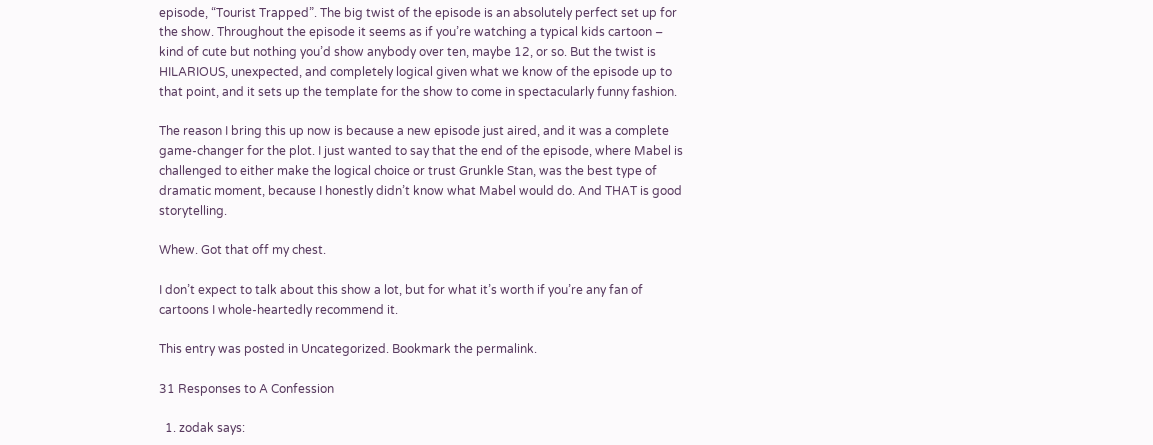episode, “Tourist Trapped”. The big twist of the episode is an absolutely perfect set up for the show. Throughout the episode it seems as if you’re watching a typical kids cartoon – kind of cute but nothing you’d show anybody over ten, maybe 12, or so. But the twist is HILARIOUS, unexpected, and completely logical given what we know of the episode up to that point, and it sets up the template for the show to come in spectacularly funny fashion.

The reason I bring this up now is because a new episode just aired, and it was a complete game-changer for the plot. I just wanted to say that the end of the episode, where Mabel is challenged to either make the logical choice or trust Grunkle Stan, was the best type of dramatic moment, because I honestly didn’t know what Mabel would do. And THAT is good storytelling.

Whew. Got that off my chest.

I don’t expect to talk about this show a lot, but for what it’s worth if you’re any fan of cartoons I whole-heartedly recommend it.

This entry was posted in Uncategorized. Bookmark the permalink.

31 Responses to A Confession

  1. zodak says: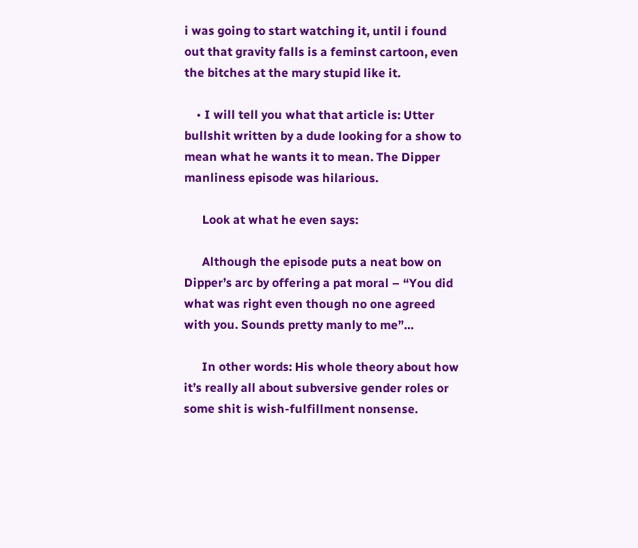i was going to start watching it, until i found out that gravity falls is a feminst cartoon, even the bitches at the mary stupid like it.

    • I will tell you what that article is: Utter bullshit written by a dude looking for a show to mean what he wants it to mean. The Dipper manliness episode was hilarious.

      Look at what he even says:

      Although the episode puts a neat bow on Dipper’s arc by offering a pat moral – “You did what was right even though no one agreed with you. Sounds pretty manly to me”…

      In other words: His whole theory about how it’s really all about subversive gender roles or some shit is wish-fulfillment nonsense.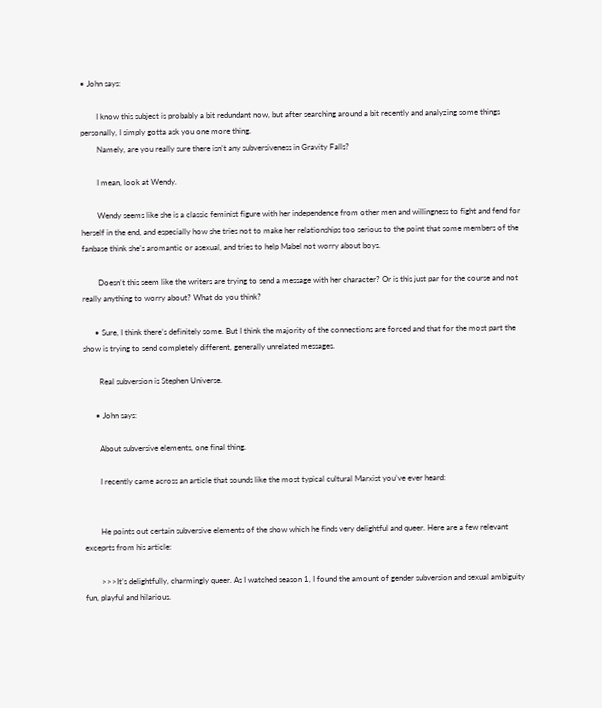• John says:

        I know this subject is probably a bit redundant now, but after searching around a bit recently and analyzing some things personally, I simply gotta ask you one more thing.
        Namely, are you really sure there isn’t any subversiveness in Gravity Falls?

        I mean, look at Wendy.

        Wendy seems like she is a classic feminist figure with her independence from other men and willingness to fight and fend for herself in the end, and especially how she tries not to make her relationships too serious to the point that some members of the fanbase think she’s aromantic or asexual, and tries to help Mabel not worry about boys.

        Doesn’t this seem like the writers are trying to send a message with her character? Or is this just par for the course and not really anything to worry about? What do you think?

      • Sure, I think there’s definitely some. But I think the majority of the connections are forced and that for the most part the show is trying to send completely different, generally unrelated messages.

        Real subversion is Stephen Universe.

      • John says:

        About subversive elements, one final thing.

        I recently came across an article that sounds like the most typical cultural Marxist you’ve ever heard:


        He points out certain subversive elements of the show which he finds very delightful and queer. Here are a few relevant exceprts from his article:

        >>>It’s delightfully, charmingly queer. As I watched season 1, I found the amount of gender subversion and sexual ambiguity fun, playful and hilarious.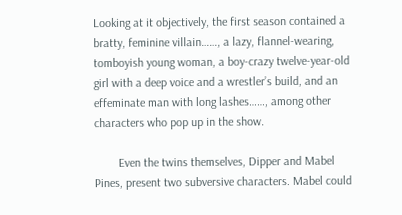Looking at it objectively, the first season contained a bratty, feminine villain……, a lazy, flannel-wearing, tomboyish young woman, a boy-crazy twelve-year-old girl with a deep voice and a wrestler’s build, and an effeminate man with long lashes……, among other characters who pop up in the show.

        Even the twins themselves, Dipper and Mabel Pines, present two subversive characters. Mabel could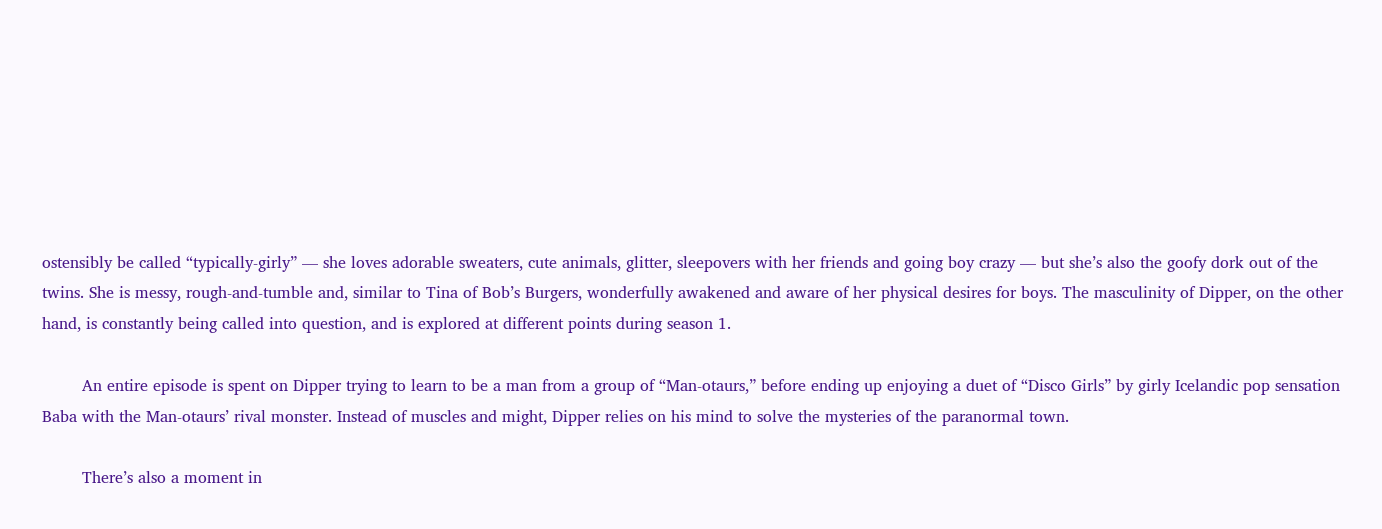ostensibly be called “typically-girly” — she loves adorable sweaters, cute animals, glitter, sleepovers with her friends and going boy crazy — but she’s also the goofy dork out of the twins. She is messy, rough-and-tumble and, similar to Tina of Bob’s Burgers, wonderfully awakened and aware of her physical desires for boys. The masculinity of Dipper, on the other hand, is constantly being called into question, and is explored at different points during season 1.

        An entire episode is spent on Dipper trying to learn to be a man from a group of “Man-otaurs,” before ending up enjoying a duet of “Disco Girls” by girly Icelandic pop sensation Baba with the Man-otaurs’ rival monster. Instead of muscles and might, Dipper relies on his mind to solve the mysteries of the paranormal town.

        There’s also a moment in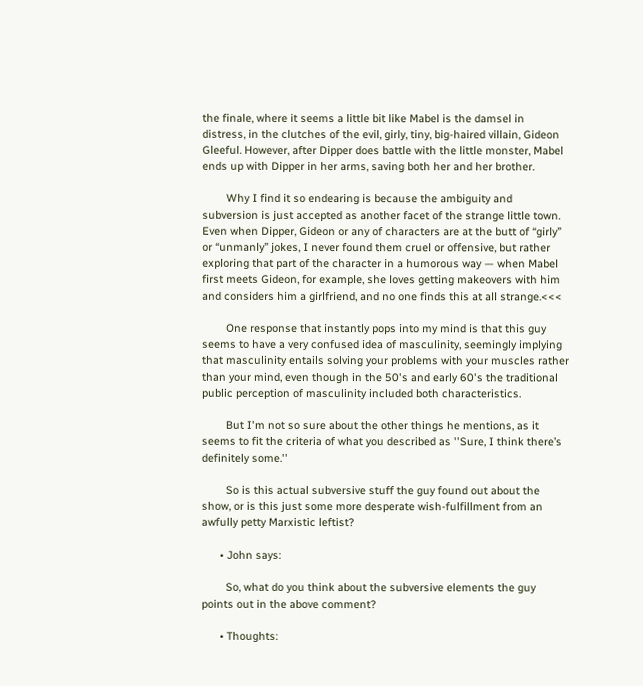the finale, where it seems a little bit like Mabel is the damsel in distress, in the clutches of the evil, girly, tiny, big-haired villain, Gideon Gleeful. However, after Dipper does battle with the little monster, Mabel ends up with Dipper in her arms, saving both her and her brother.

        Why I find it so endearing is because the ambiguity and subversion is just accepted as another facet of the strange little town. Even when Dipper, Gideon or any of characters are at the butt of “girly” or “unmanly” jokes, I never found them cruel or offensive, but rather exploring that part of the character in a humorous way — when Mabel first meets Gideon, for example, she loves getting makeovers with him and considers him a girlfriend, and no one finds this at all strange.<<<

        One response that instantly pops into my mind is that this guy seems to have a very confused idea of masculinity, seemingly implying that masculinity entails solving your problems with your muscles rather than your mind, even though in the 50's and early 60's the traditional public perception of masculinity included both characteristics.

        But I'm not so sure about the other things he mentions, as it seems to fit the criteria of what you described as ''Sure, I think there’s definitely some.''

        So is this actual subversive stuff the guy found out about the show, or is this just some more desperate wish-fulfillment from an awfully petty Marxistic leftist?

      • John says:

        So, what do you think about the subversive elements the guy points out in the above comment?

      • Thoughts: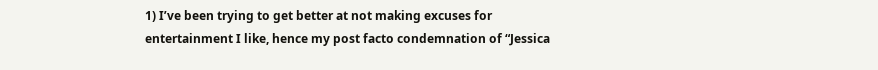1) I’ve been trying to get better at not making excuses for entertainment I like, hence my post facto condemnation of “Jessica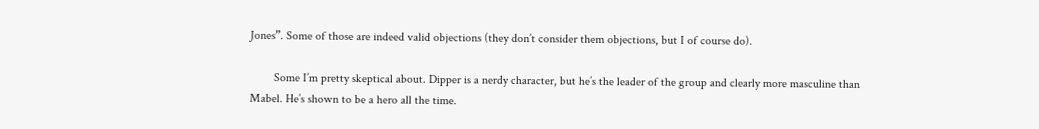Jones”. Some of those are indeed valid objections (they don’t consider them objections, but I of course do).

        Some I’m pretty skeptical about. Dipper is a nerdy character, but he’s the leader of the group and clearly more masculine than Mabel. He’s shown to be a hero all the time.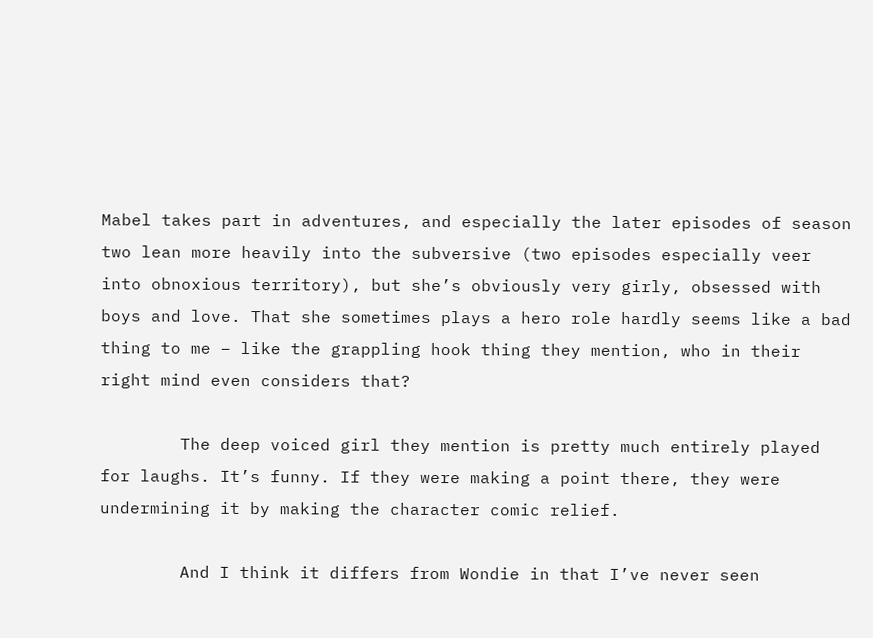Mabel takes part in adventures, and especially the later episodes of season two lean more heavily into the subversive (two episodes especially veer into obnoxious territory), but she’s obviously very girly, obsessed with boys and love. That she sometimes plays a hero role hardly seems like a bad thing to me – like the grappling hook thing they mention, who in their right mind even considers that?

        The deep voiced girl they mention is pretty much entirely played for laughs. It’s funny. If they were making a point there, they were undermining it by making the character comic relief.

        And I think it differs from Wondie in that I’ve never seen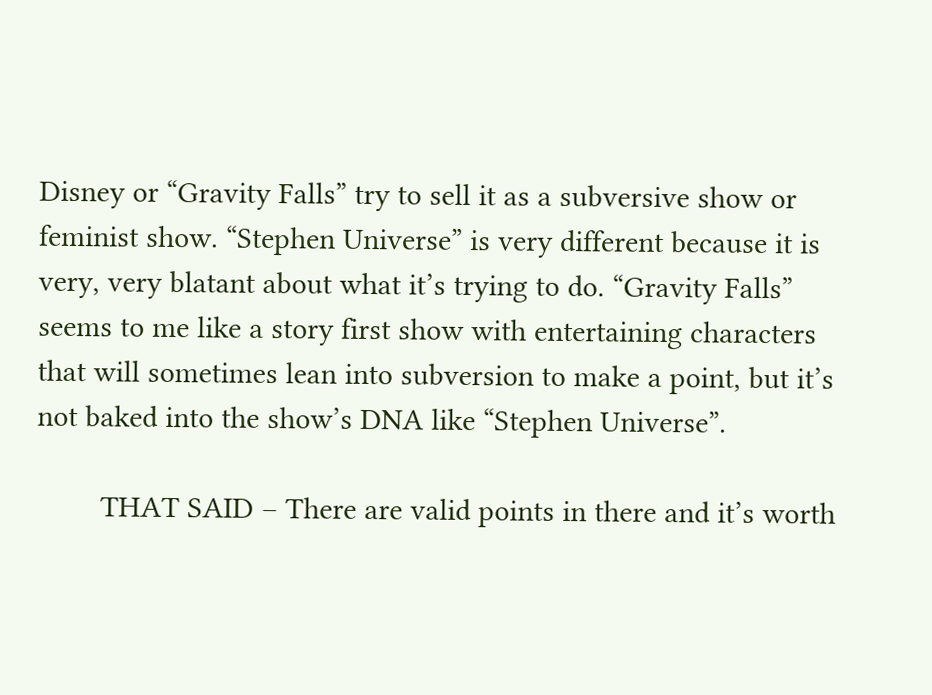Disney or “Gravity Falls” try to sell it as a subversive show or feminist show. “Stephen Universe” is very different because it is very, very blatant about what it’s trying to do. “Gravity Falls” seems to me like a story first show with entertaining characters that will sometimes lean into subversion to make a point, but it’s not baked into the show’s DNA like “Stephen Universe”.

        THAT SAID – There are valid points in there and it’s worth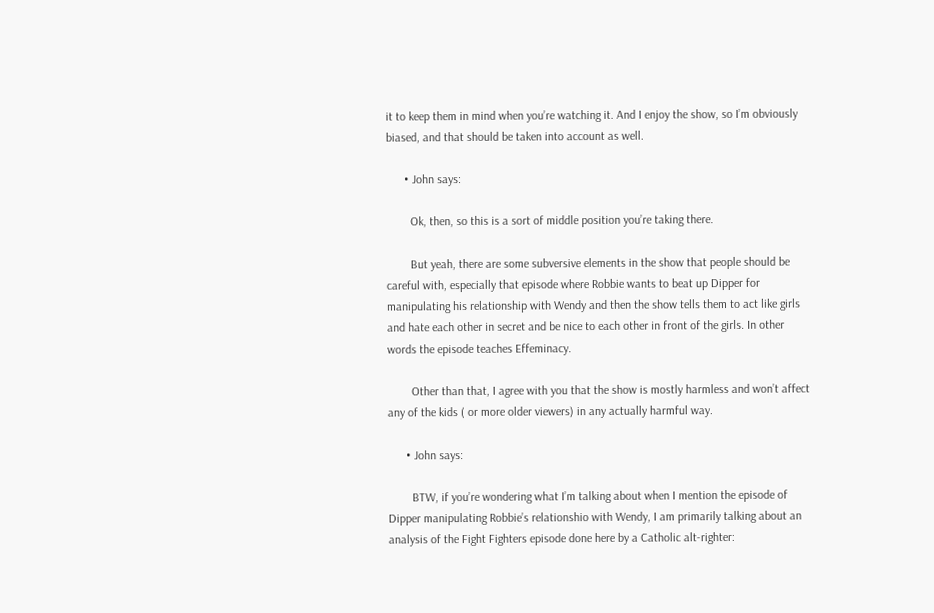it to keep them in mind when you’re watching it. And I enjoy the show, so I’m obviously biased, and that should be taken into account as well.

      • John says:

        Ok, then, so this is a sort of middle position you’re taking there.

        But yeah, there are some subversive elements in the show that people should be careful with, especially that episode where Robbie wants to beat up Dipper for manipulating his relationship with Wendy and then the show tells them to act like girls and hate each other in secret and be nice to each other in front of the girls. In other words the episode teaches Effeminacy.

        Other than that, I agree with you that the show is mostly harmless and won’t affect any of the kids ( or more older viewers) in any actually harmful way.

      • John says:

        BTW, if you’re wondering what I’m talking about when I mention the episode of Dipper manipulating Robbie’s relationshio with Wendy, I am primarily talking about an analysis of the Fight Fighters episode done here by a Catholic alt-righter: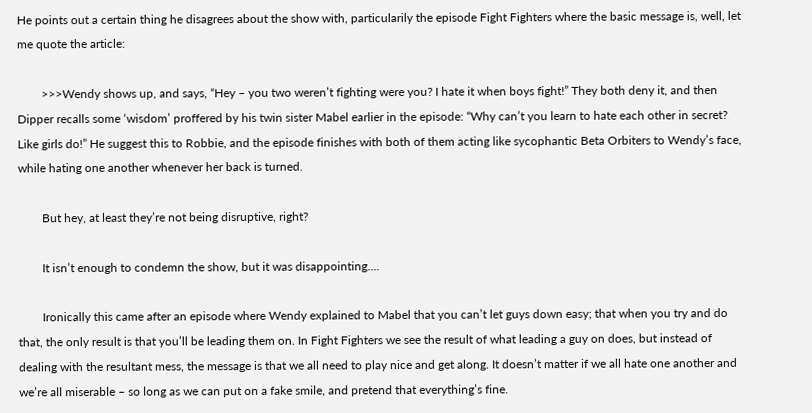He points out a certain thing he disagrees about the show with, particularily the episode Fight Fighters where the basic message is, well, let me quote the article:

        >>>Wendy shows up, and says, “Hey – you two weren’t fighting were you? I hate it when boys fight!” They both deny it, and then Dipper recalls some ‘wisdom’ proffered by his twin sister Mabel earlier in the episode: “Why can’t you learn to hate each other in secret? Like girls do!” He suggest this to Robbie, and the episode finishes with both of them acting like sycophantic Beta Orbiters to Wendy’s face, while hating one another whenever her back is turned.

        But hey, at least they’re not being disruptive, right?

        It isn’t enough to condemn the show, but it was disappointing….

        Ironically this came after an episode where Wendy explained to Mabel that you can’t let guys down easy; that when you try and do that, the only result is that you’ll be leading them on. In Fight Fighters we see the result of what leading a guy on does, but instead of dealing with the resultant mess, the message is that we all need to play nice and get along. It doesn’t matter if we all hate one another and we’re all miserable – so long as we can put on a fake smile, and pretend that everything’s fine.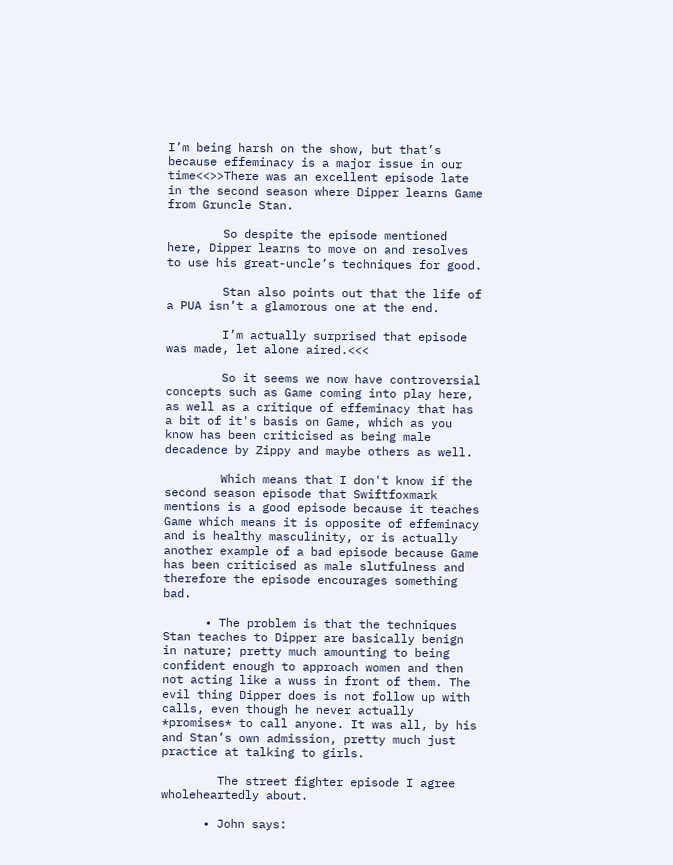I’m being harsh on the show, but that’s because effeminacy is a major issue in our time<<>>There was an excellent episode late in the second season where Dipper learns Game from Gruncle Stan.

        So despite the episode mentioned here, Dipper learns to move on and resolves to use his great-uncle’s techniques for good.

        Stan also points out that the life of a PUA isn’t a glamorous one at the end.

        I’m actually surprised that episode was made, let alone aired.<<<

        So it seems we now have controversial concepts such as Game coming into play here, as well as a critique of effeminacy that has a bit of it's basis on Game, which as you know has been criticised as being male decadence by Zippy and maybe others as well.

        Which means that I don't know if the second season episode that Swiftfoxmark mentions is a good episode because it teaches Game which means it is opposite of effeminacy and is healthy masculinity, or is actually another example of a bad episode because Game has been criticised as male slutfulness and therefore the episode encourages something bad.

      • The problem is that the techniques Stan teaches to Dipper are basically benign in nature; pretty much amounting to being confident enough to approach women and then not acting like a wuss in front of them. The evil thing Dipper does is not follow up with calls, even though he never actually *promises* to call anyone. It was all, by his and Stan’s own admission, pretty much just practice at talking to girls.

        The street fighter episode I agree wholeheartedly about.

      • John says: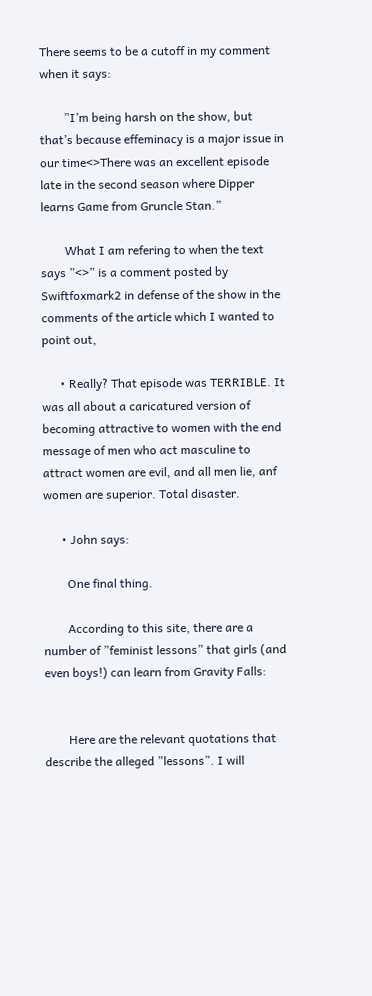There seems to be a cutoff in my comment when it says:

        ”I’m being harsh on the show, but that’s because effeminacy is a major issue in our time<>There was an excellent episode late in the second season where Dipper learns Game from Gruncle Stan.”

        What I am refering to when the text says ”<>” is a comment posted by Swiftfoxmark2 in defense of the show in the comments of the article which I wanted to point out,

      • Really? That episode was TERRIBLE. It was all about a caricatured version of becoming attractive to women with the end message of men who act masculine to attract women are evil, and all men lie, anf women are superior. Total disaster.

      • John says:

        One final thing.

        According to this site, there are a number of ”feminist lessons” that girls (and even boys!) can learn from Gravity Falls:


        Here are the relevant quotations that describe the alleged ”lessons”. I will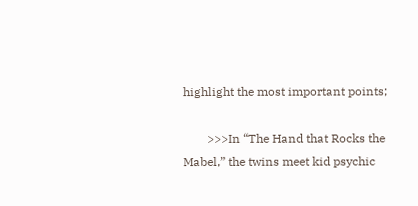highlight the most important points;

        >>>In “The Hand that Rocks the Mabel,” the twins meet kid psychic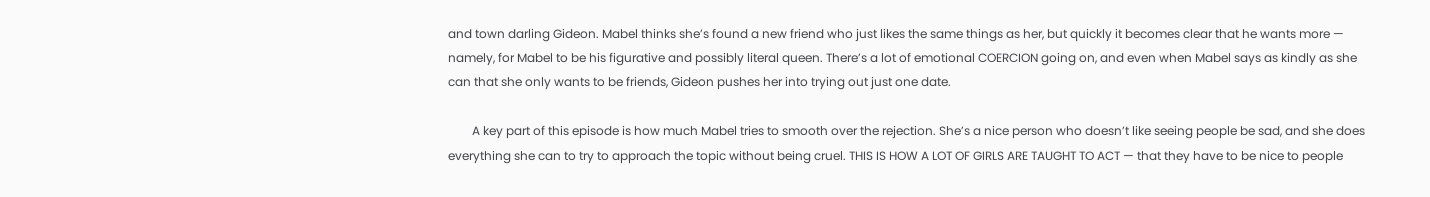and town darling Gideon. Mabel thinks she’s found a new friend who just likes the same things as her, but quickly it becomes clear that he wants more — namely, for Mabel to be his figurative and possibly literal queen. There’s a lot of emotional COERCION going on, and even when Mabel says as kindly as she can that she only wants to be friends, Gideon pushes her into trying out just one date.

        A key part of this episode is how much Mabel tries to smooth over the rejection. She’s a nice person who doesn’t like seeing people be sad, and she does everything she can to try to approach the topic without being cruel. THIS IS HOW A LOT OF GIRLS ARE TAUGHT TO ACT — that they have to be nice to people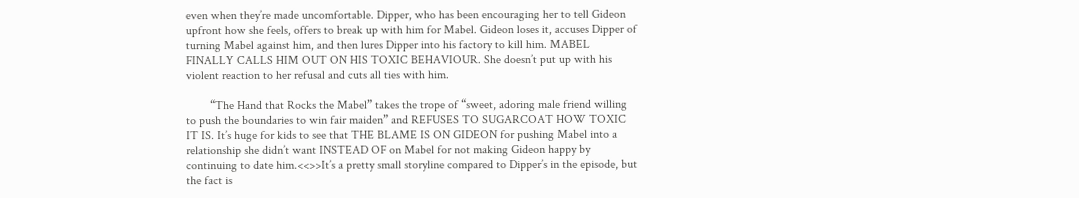even when they’re made uncomfortable. Dipper, who has been encouraging her to tell Gideon upfront how she feels, offers to break up with him for Mabel. Gideon loses it, accuses Dipper of turning Mabel against him, and then lures Dipper into his factory to kill him. MABEL FINALLY CALLS HIM OUT ON HIS TOXIC BEHAVIOUR. She doesn’t put up with his violent reaction to her refusal and cuts all ties with him.

        “The Hand that Rocks the Mabel” takes the trope of “sweet, adoring male friend willing to push the boundaries to win fair maiden” and REFUSES TO SUGARCOAT HOW TOXIC IT IS. It’s huge for kids to see that THE BLAME IS ON GIDEON for pushing Mabel into a relationship she didn’t want INSTEAD OF on Mabel for not making Gideon happy by continuing to date him.<<>>It’s a pretty small storyline compared to Dipper’s in the episode, but the fact is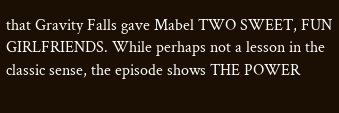that Gravity Falls gave Mabel TWO SWEET, FUN GIRLFRIENDS. While perhaps not a lesson in the classic sense, the episode shows THE POWER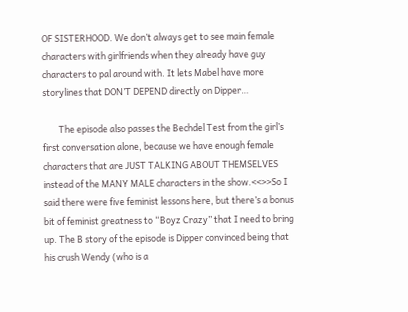OF SISTERHOOD. We don’t always get to see main female characters with girlfriends when they already have guy characters to pal around with. It lets Mabel have more storylines that DON’T DEPEND directly on Dipper…

        The episode also passes the Bechdel Test from the girl’s first conversation alone, because we have enough female characters that are JUST TALKING ABOUT THEMSELVES instead of the MANY MALE characters in the show.<<>>So I said there were five feminist lessons here, but there’s a bonus bit of feminist greatness to “Boyz Crazy” that I need to bring up. The B story of the episode is Dipper convinced being that his crush Wendy (who is a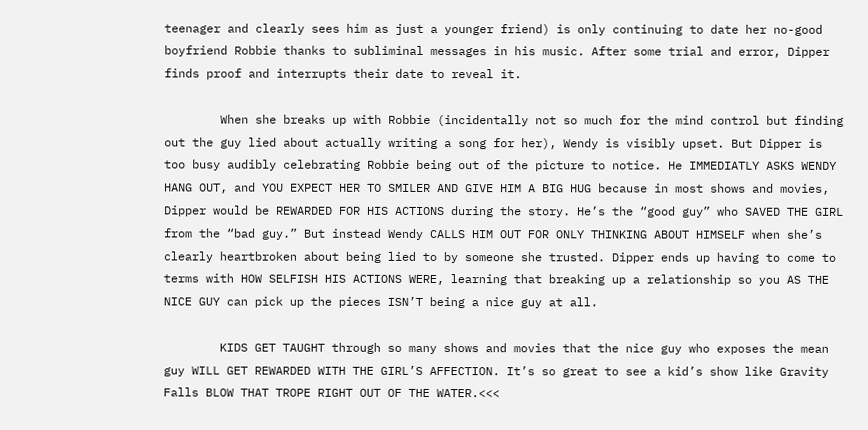teenager and clearly sees him as just a younger friend) is only continuing to date her no-good boyfriend Robbie thanks to subliminal messages in his music. After some trial and error, Dipper finds proof and interrupts their date to reveal it.

        When she breaks up with Robbie (incidentally not so much for the mind control but finding out the guy lied about actually writing a song for her), Wendy is visibly upset. But Dipper is too busy audibly celebrating Robbie being out of the picture to notice. He IMMEDIATLY ASKS WENDY HANG OUT, and YOU EXPECT HER TO SMILER AND GIVE HIM A BIG HUG because in most shows and movies, Dipper would be REWARDED FOR HIS ACTIONS during the story. He’s the “good guy” who SAVED THE GIRL from the “bad guy.” But instead Wendy CALLS HIM OUT FOR ONLY THINKING ABOUT HIMSELF when she’s clearly heartbroken about being lied to by someone she trusted. Dipper ends up having to come to terms with HOW SELFISH HIS ACTIONS WERE, learning that breaking up a relationship so you AS THE NICE GUY can pick up the pieces ISN’T being a nice guy at all.

        KIDS GET TAUGHT through so many shows and movies that the nice guy who exposes the mean guy WILL GET REWARDED WITH THE GIRL’S AFFECTION. It’s so great to see a kid’s show like Gravity Falls BLOW THAT TROPE RIGHT OUT OF THE WATER.<<<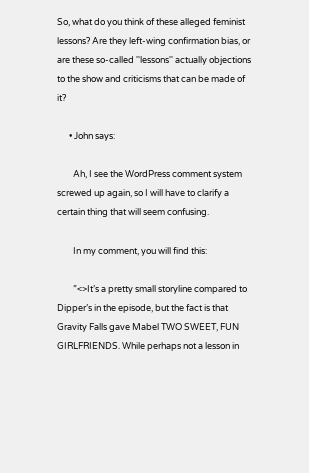So, what do you think of these alleged feminist lessons? Are they left-wing confirmation bias, or are these so-called ''lessons'' actually objections to the show and criticisms that can be made of it?

      • John says:

        Ah, I see the WordPress comment system screwed up again, so I will have to clarify a certain thing that will seem confusing.

        In my comment, you will find this:

        ”<>It’s a pretty small storyline compared to Dipper’s in the episode, but the fact is that Gravity Falls gave Mabel TWO SWEET, FUN GIRLFRIENDS. While perhaps not a lesson in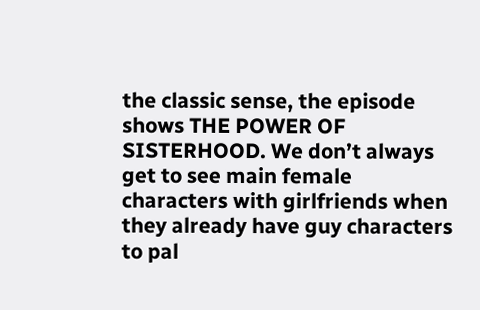the classic sense, the episode shows THE POWER OF SISTERHOOD. We don’t always get to see main female characters with girlfriends when they already have guy characters to pal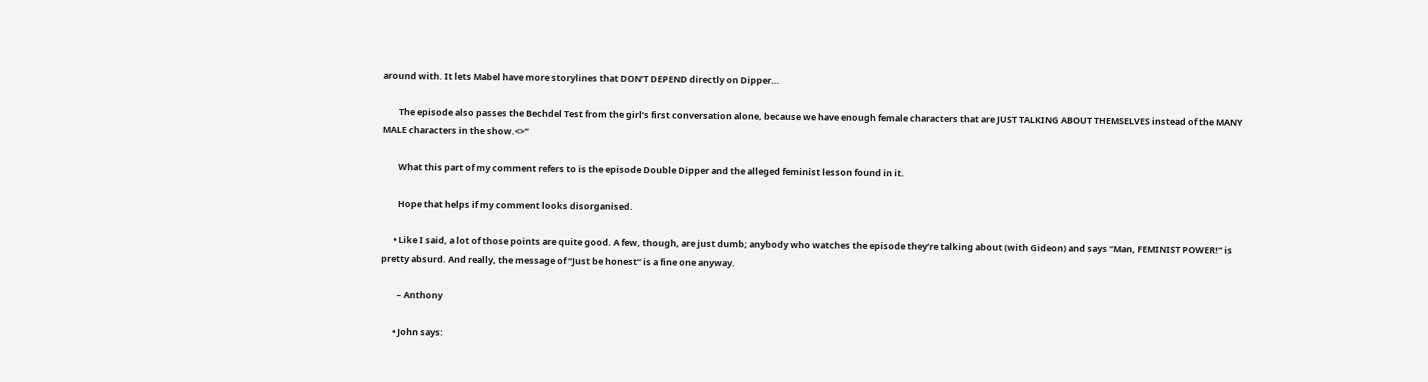around with. It lets Mabel have more storylines that DON’T DEPEND directly on Dipper…

        The episode also passes the Bechdel Test from the girl’s first conversation alone, because we have enough female characters that are JUST TALKING ABOUT THEMSELVES instead of the MANY MALE characters in the show.<>”

        What this part of my comment refers to is the episode Double Dipper and the alleged feminist lesson found in it.

        Hope that helps if my comment looks disorganised.

      • Like I said, a lot of those points are quite good. A few, though, are just dumb; anybody who watches the episode they’re talking about (with Gideon) and says “Man, FEMINIST POWER!” is pretty absurd. And really, the message of “Just be honest” is a fine one anyway.

        – Anthony

      • John says: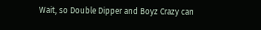Wait, so Double Dipper and Boyz Crazy can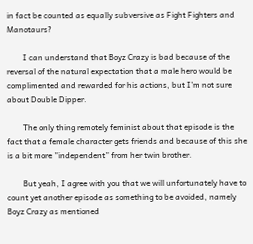in fact be counted as equally subversive as Fight Fighters and Manotaurs?

        I can understand that Boyz Crazy is bad because of the reversal of the natural expectation that a male hero would be complimented and rewarded for his actions, but I’m not sure about Double Dipper.

        The only thing remotely feminist about that episode is the fact that a female character gets friends and because of this she is a bit more ”independent” from her twin brother.

        But yeah, I agree with you that we will unfortunately have to count yet another episode as something to be avoided, namely Boyz Crazy as mentioned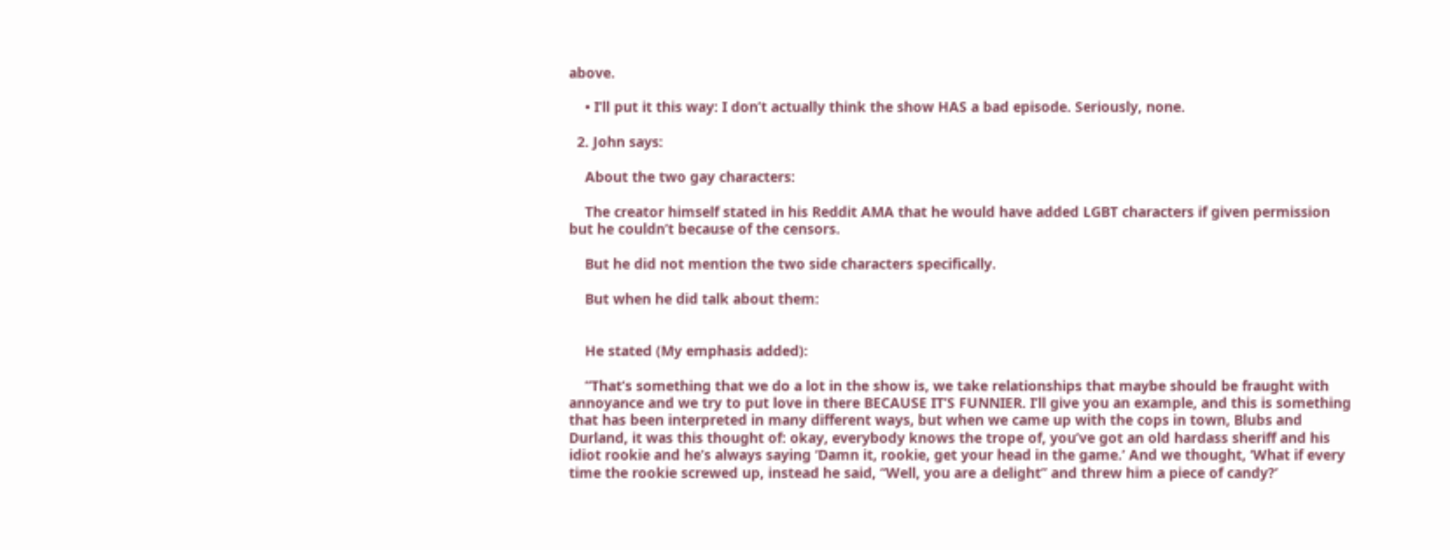above.

    • I’ll put it this way: I don’t actually think the show HAS a bad episode. Seriously, none.

  2. John says:

    About the two gay characters:

    The creator himself stated in his Reddit AMA that he would have added LGBT characters if given permission but he couldn’t because of the censors.

    But he did not mention the two side characters specifically.

    But when he did talk about them:


    He stated (My emphasis added):

    ”That’s something that we do a lot in the show is, we take relationships that maybe should be fraught with annoyance and we try to put love in there BECAUSE IT’S FUNNIER. I’ll give you an example, and this is something that has been interpreted in many different ways, but when we came up with the cops in town, Blubs and Durland, it was this thought of: okay, everybody knows the trope of, you’ve got an old hardass sheriff and his idiot rookie and he’s always saying ‘Damn it, rookie, get your head in the game.’ And we thought, ‘What if every time the rookie screwed up, instead he said, “Well, you are a delight” and threw him a piece of candy?’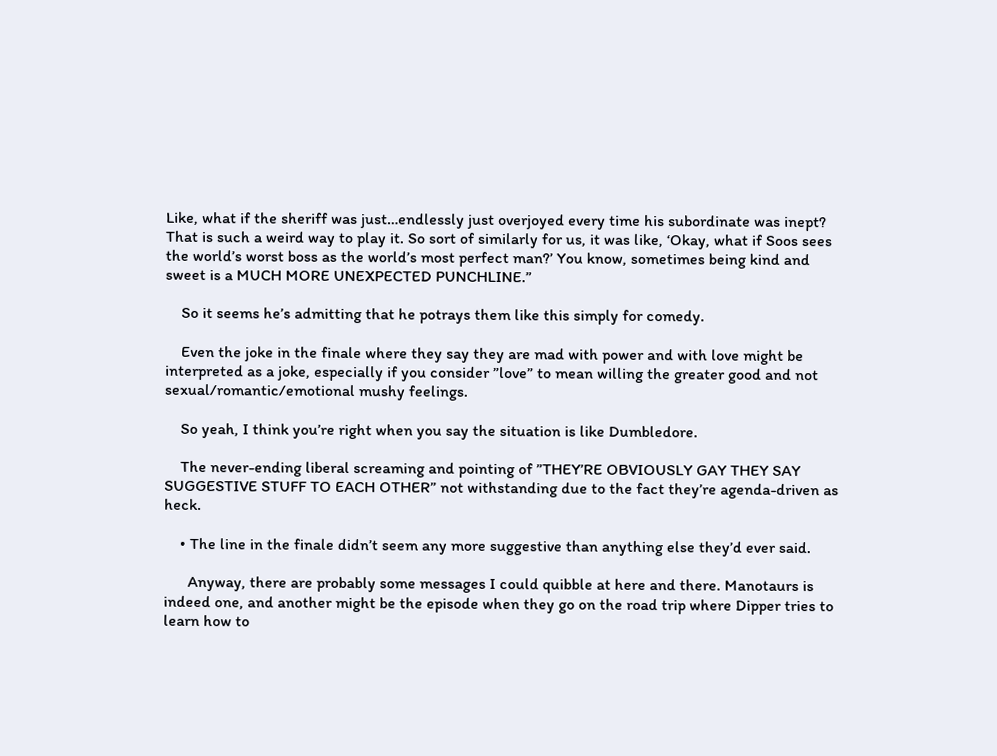Like, what if the sheriff was just…endlessly just overjoyed every time his subordinate was inept? That is such a weird way to play it. So sort of similarly for us, it was like, ‘Okay, what if Soos sees the world’s worst boss as the world’s most perfect man?’ You know, sometimes being kind and sweet is a MUCH MORE UNEXPECTED PUNCHLINE.”

    So it seems he’s admitting that he potrays them like this simply for comedy.

    Even the joke in the finale where they say they are mad with power and with love might be interpreted as a joke, especially if you consider ”love” to mean willing the greater good and not sexual/romantic/emotional mushy feelings.

    So yeah, I think you’re right when you say the situation is like Dumbledore.

    The never-ending liberal screaming and pointing of ”THEY’RE OBVIOUSLY GAY THEY SAY SUGGESTIVE STUFF TO EACH OTHER” not withstanding due to the fact they’re agenda-driven as heck.

    • The line in the finale didn’t seem any more suggestive than anything else they’d ever said.

      Anyway, there are probably some messages I could quibble at here and there. Manotaurs is indeed one, and another might be the episode when they go on the road trip where Dipper tries to learn how to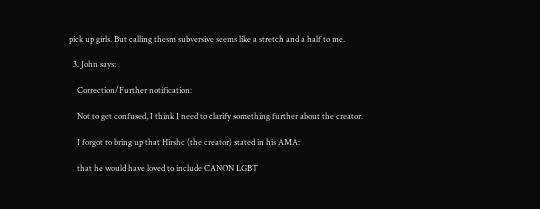pick up girls. But calling thesm subversive seems like a stretch and a half to me.

  3. John says:

    Correction/Further notification:

    Not to get confused, I think I need to clarify something further about the creator.

    I forgot to bring up that Hirshc (the creator) stated in his AMA:

    that he would have loved to include CANON LGBT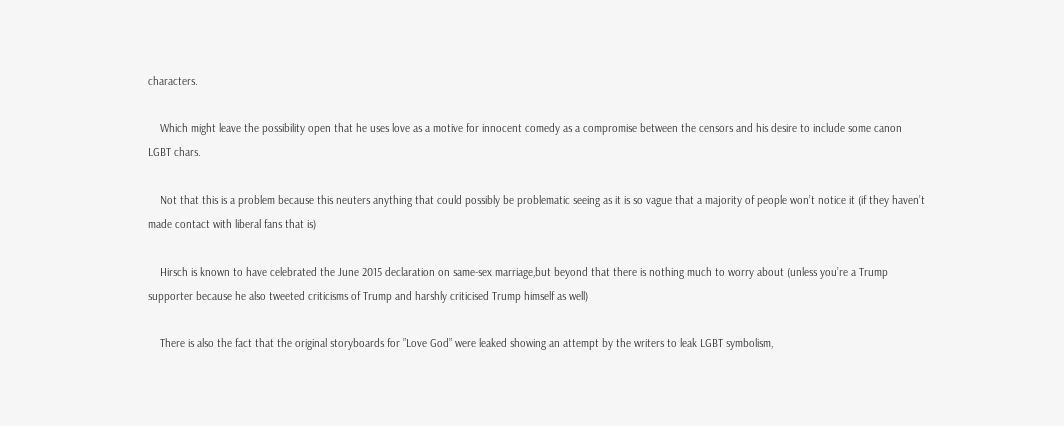characters.

    Which might leave the possibility open that he uses love as a motive for innocent comedy as a compromise between the censors and his desire to include some canon LGBT chars.

    Not that this is a problem because this neuters anything that could possibly be problematic seeing as it is so vague that a majority of people won’t notice it (if they haven’t made contact with liberal fans that is)

    Hirsch is known to have celebrated the June 2015 declaration on same-sex marriage,but beyond that there is nothing much to worry about (unless you’re a Trump supporter because he also tweeted criticisms of Trump and harshly criticised Trump himself as well)

    There is also the fact that the original storyboards for ”Love God” were leaked showing an attempt by the writers to leak LGBT symbolism,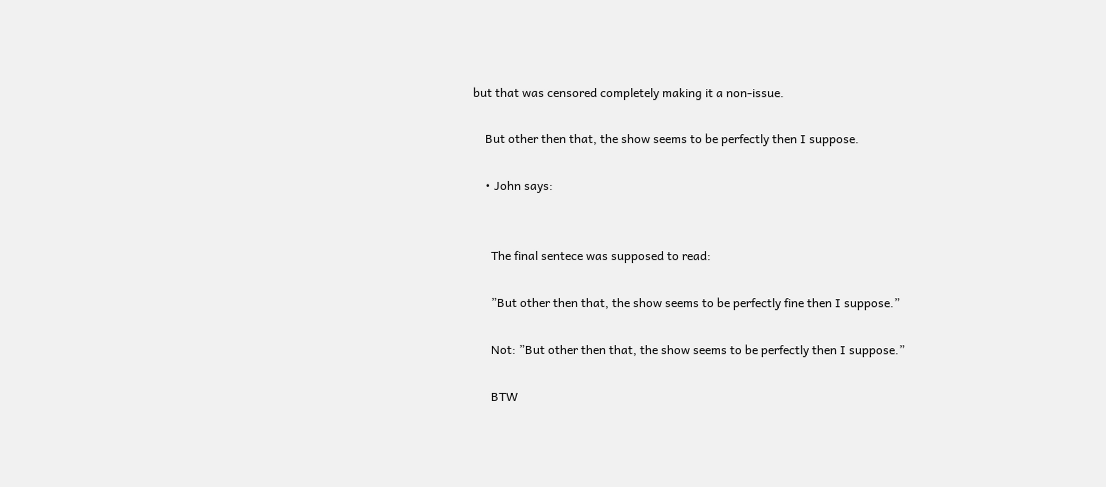but that was censored completely making it a non-issue.

    But other then that, the show seems to be perfectly then I suppose.

    • John says:


      The final sentece was supposed to read:

      ”But other then that, the show seems to be perfectly fine then I suppose.”

      Not: ”But other then that, the show seems to be perfectly then I suppose.”

      BTW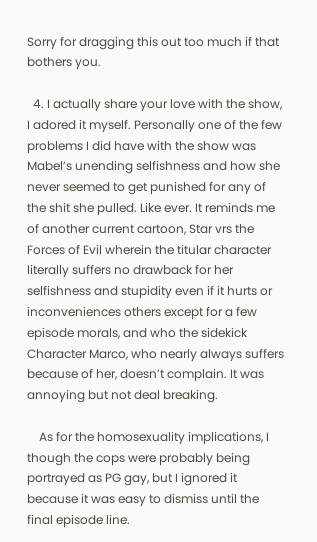Sorry for dragging this out too much if that bothers you.

  4. I actually share your love with the show, I adored it myself. Personally one of the few problems I did have with the show was Mabel’s unending selfishness and how she never seemed to get punished for any of the shit she pulled. Like ever. It reminds me of another current cartoon, Star vrs the Forces of Evil wherein the titular character literally suffers no drawback for her selfishness and stupidity even if it hurts or inconveniences others except for a few episode morals, and who the sidekick Character Marco, who nearly always suffers because of her, doesn’t complain. It was annoying but not deal breaking.

    As for the homosexuality implications, I though the cops were probably being portrayed as PG gay, but I ignored it because it was easy to dismiss until the final episode line.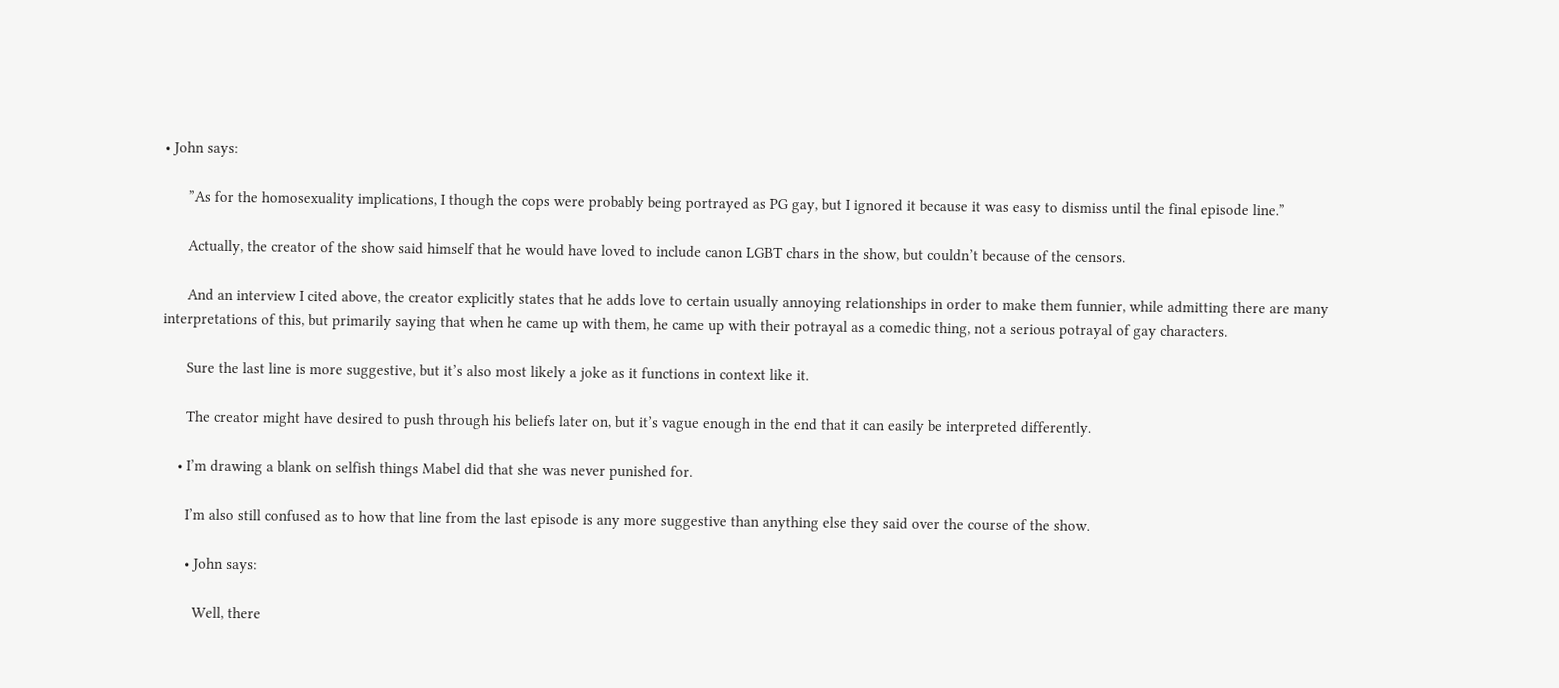• John says:

      ”As for the homosexuality implications, I though the cops were probably being portrayed as PG gay, but I ignored it because it was easy to dismiss until the final episode line.”

      Actually, the creator of the show said himself that he would have loved to include canon LGBT chars in the show, but couldn’t because of the censors.

      And an interview I cited above, the creator explicitly states that he adds love to certain usually annoying relationships in order to make them funnier, while admitting there are many interpretations of this, but primarily saying that when he came up with them, he came up with their potrayal as a comedic thing, not a serious potrayal of gay characters.

      Sure the last line is more suggestive, but it’s also most likely a joke as it functions in context like it.

      The creator might have desired to push through his beliefs later on, but it’s vague enough in the end that it can easily be interpreted differently.

    • I’m drawing a blank on selfish things Mabel did that she was never punished for.

      I’m also still confused as to how that line from the last episode is any more suggestive than anything else they said over the course of the show.

      • John says:

        Well, there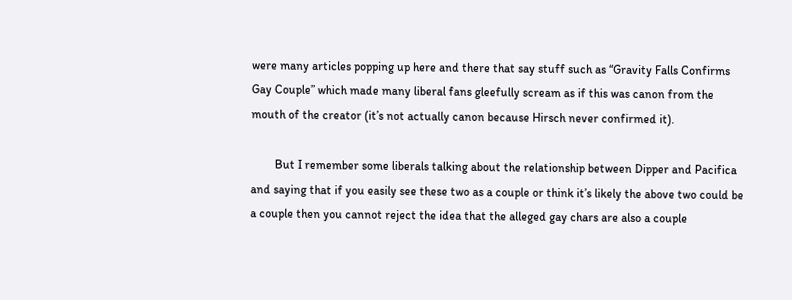were many articles popping up here and there that say stuff such as “Gravity Falls Confirms Gay Couple” which made many liberal fans gleefully scream as if this was canon from the mouth of the creator (it’s not actually canon because Hirsch never confirmed it).

        But I remember some liberals talking about the relationship between Dipper and Pacifica and saying that if you easily see these two as a couple or think it’s likely the above two could be a couple then you cannot reject the idea that the alleged gay chars are also a couple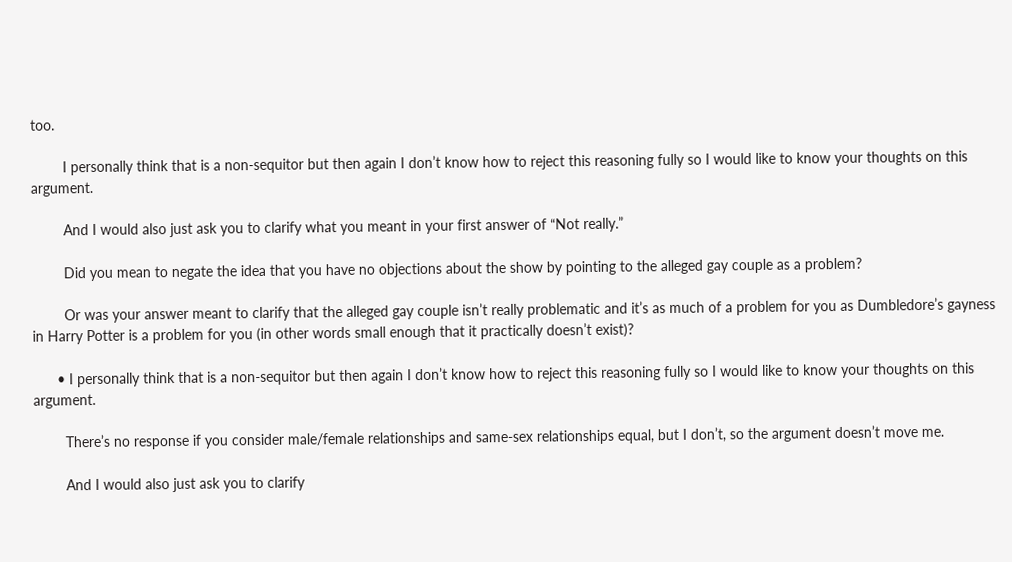too.

        I personally think that is a non-sequitor but then again I don’t know how to reject this reasoning fully so I would like to know your thoughts on this argument.

        And I would also just ask you to clarify what you meant in your first answer of “Not really.”

        Did you mean to negate the idea that you have no objections about the show by pointing to the alleged gay couple as a problem?

        Or was your answer meant to clarify that the alleged gay couple isn’t really problematic and it’s as much of a problem for you as Dumbledore’s gayness in Harry Potter is a problem for you (in other words small enough that it practically doesn’t exist)?

      • I personally think that is a non-sequitor but then again I don’t know how to reject this reasoning fully so I would like to know your thoughts on this argument.

        There’s no response if you consider male/female relationships and same-sex relationships equal, but I don’t, so the argument doesn’t move me.

        And I would also just ask you to clarify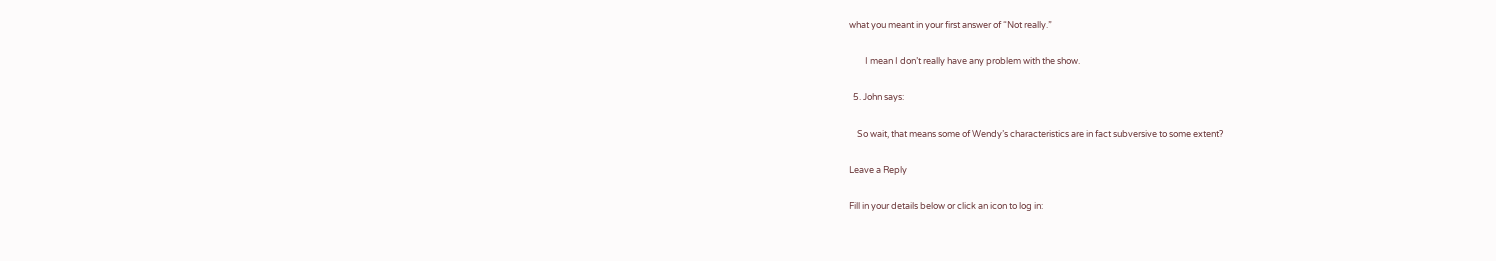what you meant in your first answer of “Not really.”

        I mean I don’t really have any problem with the show.

  5. John says:

    So wait, that means some of Wendy’s characteristics are in fact subversive to some extent?

Leave a Reply

Fill in your details below or click an icon to log in: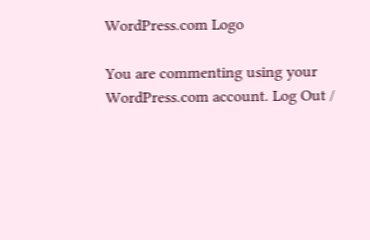WordPress.com Logo

You are commenting using your WordPress.com account. Log Out /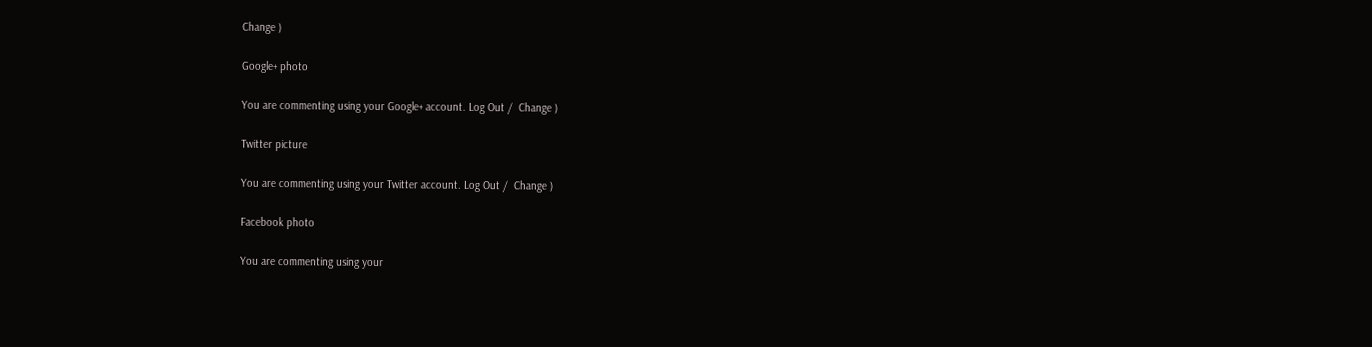Change )

Google+ photo

You are commenting using your Google+ account. Log Out /  Change )

Twitter picture

You are commenting using your Twitter account. Log Out /  Change )

Facebook photo

You are commenting using your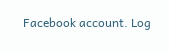Facebook account. Log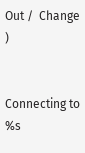Out /  Change )


Connecting to %s